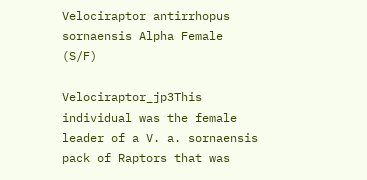Velociraptor antirrhopus sornaensis Alpha Female (S/F)

Velociraptor_jp3This individual was the female leader of a V. a. sornaensis pack of Raptors that was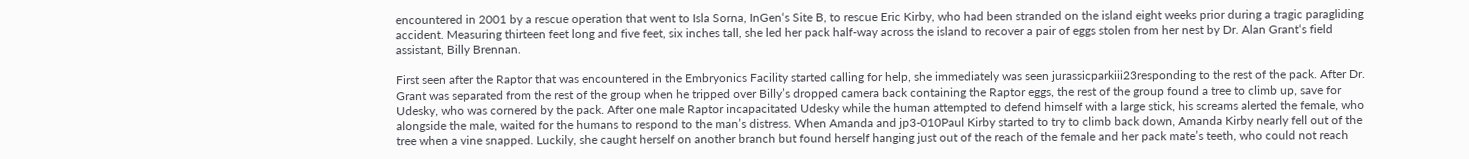encountered in 2001 by a rescue operation that went to Isla Sorna, InGen‘s Site B, to rescue Eric Kirby, who had been stranded on the island eight weeks prior during a tragic paragliding accident. Measuring thirteen feet long and five feet, six inches tall, she led her pack half-way across the island to recover a pair of eggs stolen from her nest by Dr. Alan Grant‘s field assistant, Billy Brennan.

First seen after the Raptor that was encountered in the Embryonics Facility started calling for help, she immediately was seen jurassicparkiii23responding to the rest of the pack. After Dr. Grant was separated from the rest of the group when he tripped over Billy’s dropped camera back containing the Raptor eggs, the rest of the group found a tree to climb up, save for Udesky, who was cornered by the pack. After one male Raptor incapacitated Udesky while the human attempted to defend himself with a large stick, his screams alerted the female, who alongside the male, waited for the humans to respond to the man’s distress. When Amanda and jp3-010Paul Kirby started to try to climb back down, Amanda Kirby nearly fell out of the tree when a vine snapped. Luckily, she caught herself on another branch but found herself hanging just out of the reach of the female and her pack mate’s teeth, who could not reach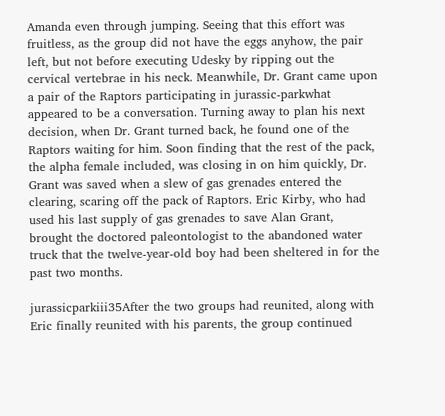Amanda even through jumping. Seeing that this effort was fruitless, as the group did not have the eggs anyhow, the pair left, but not before executing Udesky by ripping out the cervical vertebrae in his neck. Meanwhile, Dr. Grant came upon a pair of the Raptors participating in jurassic-parkwhat appeared to be a conversation. Turning away to plan his next decision, when Dr. Grant turned back, he found one of the Raptors waiting for him. Soon finding that the rest of the pack, the alpha female included, was closing in on him quickly, Dr. Grant was saved when a slew of gas grenades entered the clearing, scaring off the pack of Raptors. Eric Kirby, who had used his last supply of gas grenades to save Alan Grant, brought the doctored paleontologist to the abandoned water truck that the twelve-year-old boy had been sheltered in for the past two months.

jurassicparkiii35After the two groups had reunited, along with Eric finally reunited with his parents, the group continued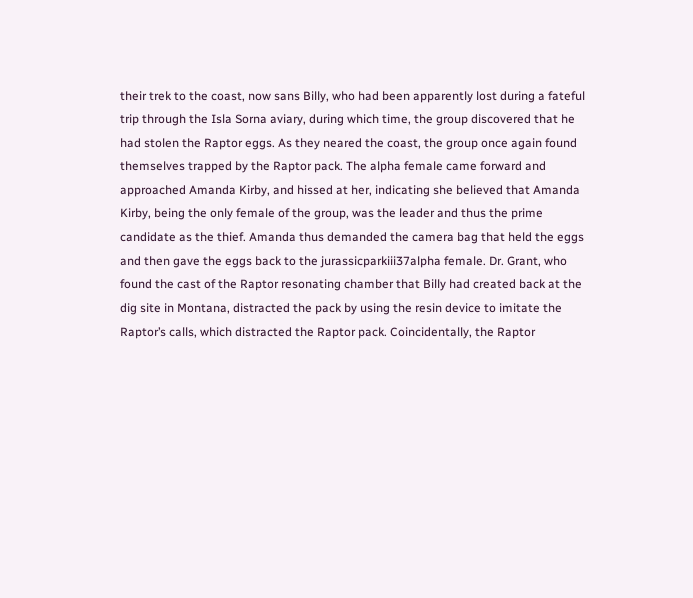their trek to the coast, now sans Billy, who had been apparently lost during a fateful trip through the Isla Sorna aviary, during which time, the group discovered that he had stolen the Raptor eggs. As they neared the coast, the group once again found themselves trapped by the Raptor pack. The alpha female came forward and approached Amanda Kirby, and hissed at her, indicating she believed that Amanda Kirby, being the only female of the group, was the leader and thus the prime candidate as the thief. Amanda thus demanded the camera bag that held the eggs and then gave the eggs back to the jurassicparkiii37alpha female. Dr. Grant, who found the cast of the Raptor resonating chamber that Billy had created back at the dig site in Montana, distracted the pack by using the resin device to imitate the Raptor’s calls, which distracted the Raptor pack. Coincidentally, the Raptor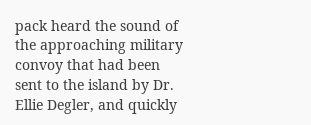pack heard the sound of the approaching military convoy that had been sent to the island by Dr. Ellie Degler, and quickly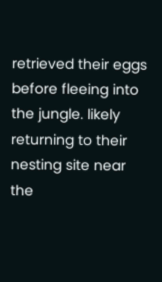retrieved their eggs before fleeing into the jungle. likely returning to their nesting site near the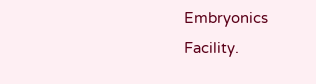Embryonics Facility.